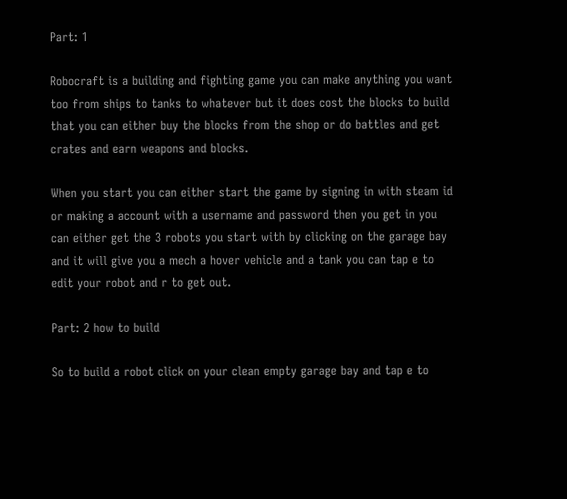Part: 1

Robocraft is a building and fighting game you can make anything you want too from ships to tanks to whatever but it does cost the blocks to build that you can either buy the blocks from the shop or do battles and get crates and earn weapons and blocks.

When you start you can either start the game by signing in with steam id or making a account with a username and password then you get in you can either get the 3 robots you start with by clicking on the garage bay and it will give you a mech a hover vehicle and a tank you can tap e to edit your robot and r to get out.

Part: 2 how to build

So to build a robot click on your clean empty garage bay and tap e to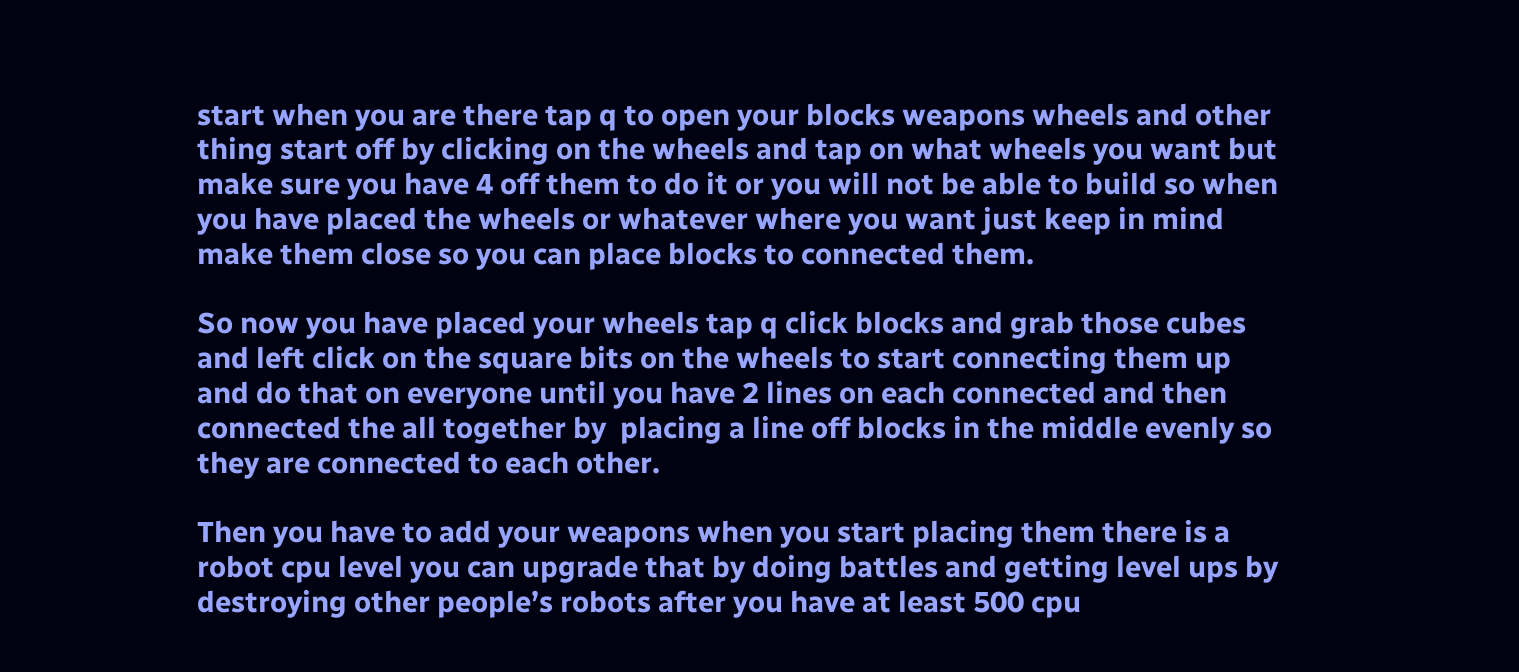start when you are there tap q to open your blocks weapons wheels and other thing start off by clicking on the wheels and tap on what wheels you want but make sure you have 4 off them to do it or you will not be able to build so when you have placed the wheels or whatever where you want just keep in mind make them close so you can place blocks to connected them.

So now you have placed your wheels tap q click blocks and grab those cubes and left click on the square bits on the wheels to start connecting them up and do that on everyone until you have 2 lines on each connected and then connected the all together by  placing a line off blocks in the middle evenly so they are connected to each other.

Then you have to add your weapons when you start placing them there is a robot cpu level you can upgrade that by doing battles and getting level ups by destroying other people’s robots after you have at least 500 cpu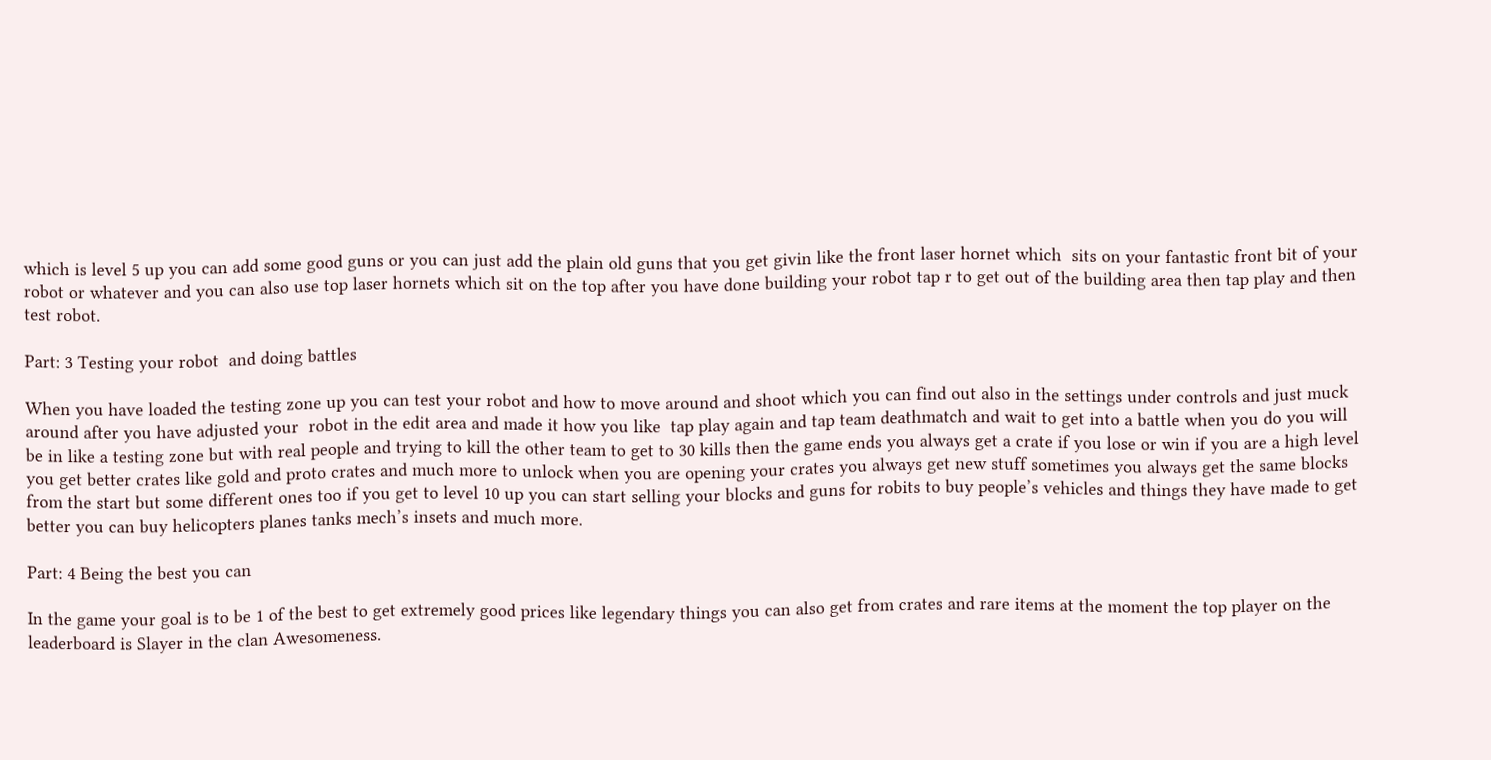which is level 5 up you can add some good guns or you can just add the plain old guns that you get givin like the front laser hornet which  sits on your fantastic front bit of your robot or whatever and you can also use top laser hornets which sit on the top after you have done building your robot tap r to get out of the building area then tap play and then test robot.

Part: 3 Testing your robot  and doing battles

When you have loaded the testing zone up you can test your robot and how to move around and shoot which you can find out also in the settings under controls and just muck around after you have adjusted your  robot in the edit area and made it how you like  tap play again and tap team deathmatch and wait to get into a battle when you do you will be in like a testing zone but with real people and trying to kill the other team to get to 30 kills then the game ends you always get a crate if you lose or win if you are a high level you get better crates like gold and proto crates and much more to unlock when you are opening your crates you always get new stuff sometimes you always get the same blocks from the start but some different ones too if you get to level 10 up you can start selling your blocks and guns for robits to buy people’s vehicles and things they have made to get better you can buy helicopters planes tanks mech’s insets and much more.

Part: 4 Being the best you can

In the game your goal is to be 1 of the best to get extremely good prices like legendary things you can also get from crates and rare items at the moment the top player on the leaderboard is Slayer in the clan Awesomeness.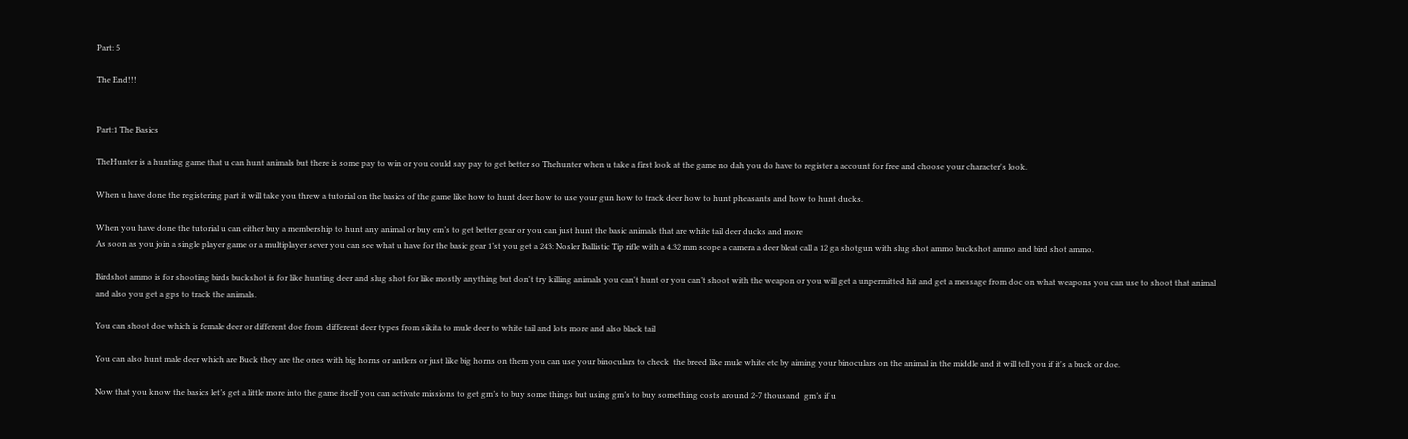Part: 5

The End!!!


Part:1 The Basics

TheHunter is a hunting game that u can hunt animals but there is some pay to win or you could say pay to get better so Thehunter when u take a first look at the game no dah you do have to register a account for free and choose your character's look.

When u have done the registering part it will take you threw a tutorial on the basics of the game like how to hunt deer how to use your gun how to track deer how to hunt pheasants and how to hunt ducks.

When you have done the tutorial u can either buy a membership to hunt any animal or buy em’s to get better gear or you can just hunt the basic animals that are white tail deer ducks and more
As soon as you join a single player game or a multiplayer sever you can see what u have for the basic gear 1’st you get a 243: Nosler Ballistic Tip rifle with a 4.32 mm scope a camera a deer bleat call a 12 ga shotgun with slug shot ammo buckshot ammo and bird shot ammo.

Birdshot ammo is for shooting birds buckshot is for like hunting deer and slug shot for like mostly anything but don't try killing animals you can't hunt or you can’t shoot with the weapon or you will get a unpermitted hit and get a message from doc on what weapons you can use to shoot that animal and also you get a gps to track the animals.

You can shoot doe which is female deer or different doe from  different deer types from sikita to mule deer to white tail and lots more and also black tail

You can also hunt male deer which are Buck they are the ones with big horns or antlers or just like big horns on them you can use your binoculars to check  the breed like mule white etc by aiming your binoculars on the animal in the middle and it will tell you if it's a buck or doe.

Now that you know the basics let’s get a little more into the game itself you can activate missions to get gm’s to buy some things but using gm’s to buy something costs around 2-7 thousand  gm’s if u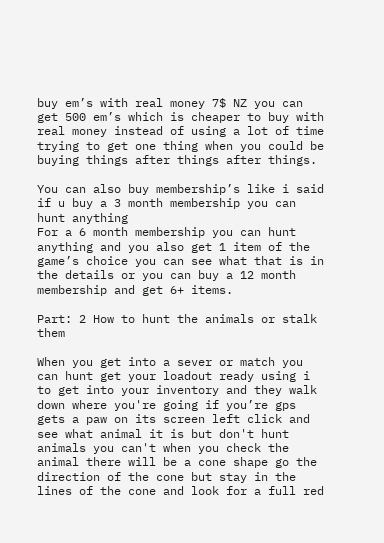buy em’s with real money 7$ NZ you can get 500 em’s which is cheaper to buy with real money instead of using a lot of time trying to get one thing when you could be buying things after things after things.

You can also buy membership’s like i said if u buy a 3 month membership you can hunt anything
For a 6 month membership you can hunt anything and you also get 1 item of the game’s choice you can see what that is in the details or you can buy a 12 month membership and get 6+ items.

Part: 2 How to hunt the animals or stalk them

When you get into a sever or match you can hunt get your loadout ready using i to get into your inventory and they walk down where you're going if you’re gps gets a paw on its screen left click and see what animal it is but don't hunt animals you can't when you check the animal there will be a cone shape go the direction of the cone but stay in the lines of the cone and look for a full red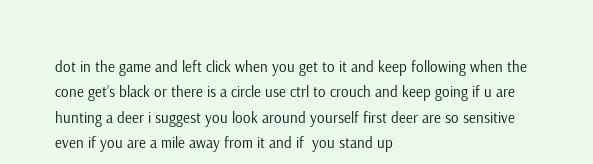dot in the game and left click when you get to it and keep following when the cone get’s black or there is a circle use ctrl to crouch and keep going if u are hunting a deer i suggest you look around yourself first deer are so sensitive even if you are a mile away from it and if  you stand up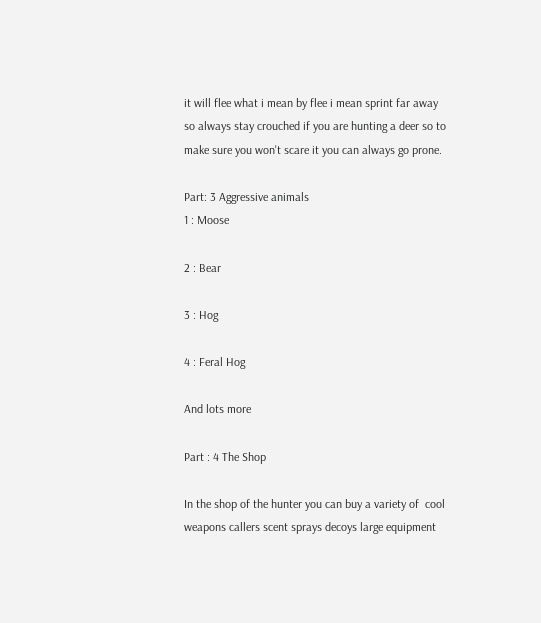it will flee what i mean by flee i mean sprint far away so always stay crouched if you are hunting a deer so to make sure you won't scare it you can always go prone.

Part: 3 Aggressive animals
1 : Moose

2 : Bear

3 : Hog

4 : Feral Hog

And lots more

Part : 4 The Shop

In the shop of the hunter you can buy a variety of  cool weapons callers scent sprays decoys large equipment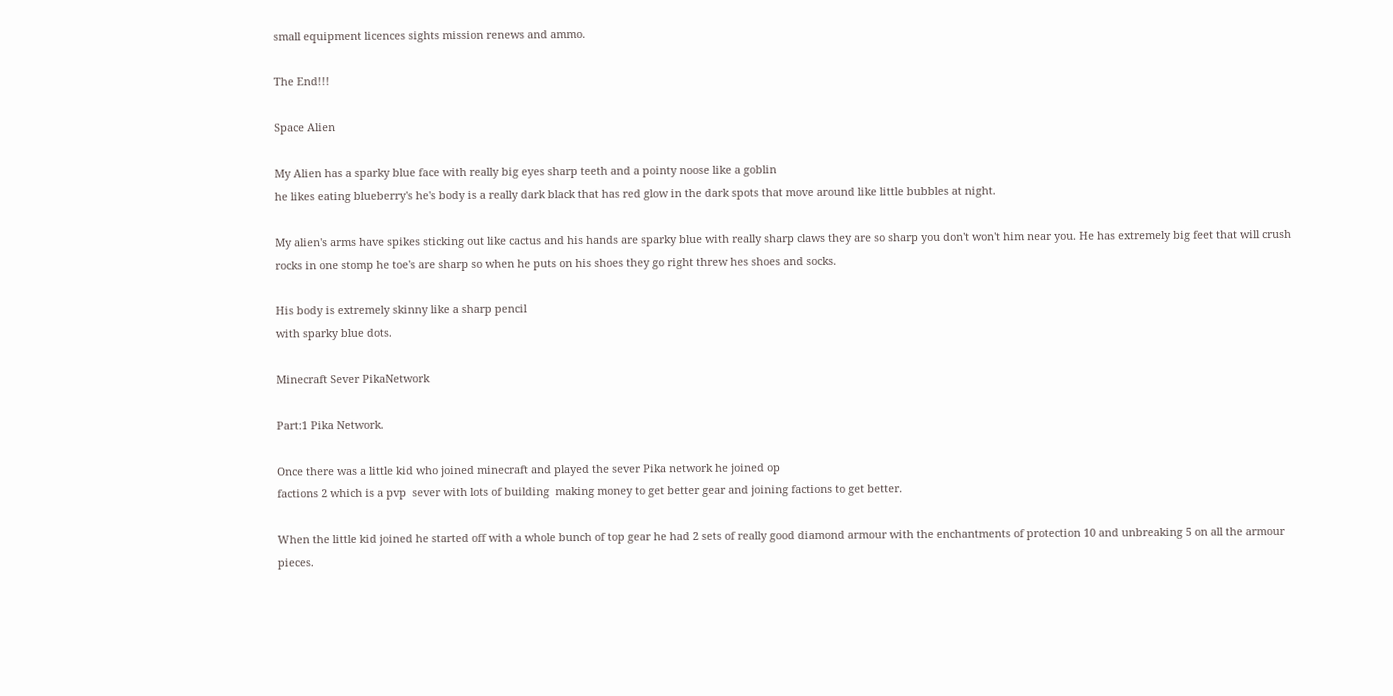small equipment licences sights mission renews and ammo.

The End!!!

Space Alien

My Alien has a sparky blue face with really big eyes sharp teeth and a pointy noose like a goblin
he likes eating blueberry's he's body is a really dark black that has red glow in the dark spots that move around like little bubbles at night.

My alien's arms have spikes sticking out like cactus and his hands are sparky blue with really sharp claws they are so sharp you don't won't him near you. He has extremely big feet that will crush rocks in one stomp he toe's are sharp so when he puts on his shoes they go right threw hes shoes and socks.

His body is extremely skinny like a sharp pencil
with sparky blue dots.

Minecraft Sever PikaNetwork

Part:1 Pika Network.

Once there was a little kid who joined minecraft and played the sever Pika network he joined op
factions 2 which is a pvp  sever with lots of building  making money to get better gear and joining factions to get better.

When the little kid joined he started off with a whole bunch of top gear he had 2 sets of really good diamond armour with the enchantments of protection 10 and unbreaking 5 on all the armour pieces.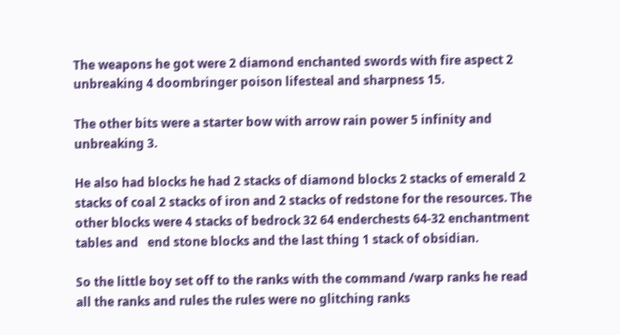The weapons he got were 2 diamond enchanted swords with fire aspect 2 unbreaking 4 doombringer poison lifesteal and sharpness 15.

The other bits were a starter bow with arrow rain power 5 infinity and unbreaking 3.

He also had blocks he had 2 stacks of diamond blocks 2 stacks of emerald 2 stacks of coal 2 stacks of iron and 2 stacks of redstone for the resources. The other blocks were 4 stacks of bedrock 32 64 enderchests 64-32 enchantment tables and   end stone blocks and the last thing 1 stack of obsidian.

So the little boy set off to the ranks with the command /warp ranks he read all the ranks and rules the rules were no glitching ranks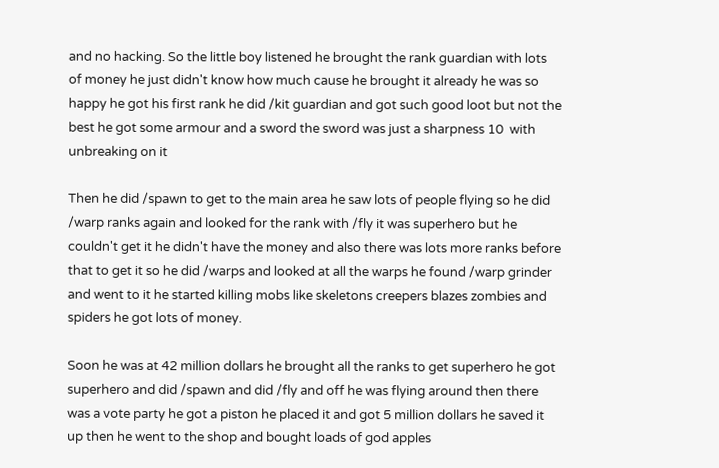and no hacking. So the little boy listened he brought the rank guardian with lots of money he just didn't know how much cause he brought it already he was so happy he got his first rank he did /kit guardian and got such good loot but not the best he got some armour and a sword the sword was just a sharpness 10  with  unbreaking on it

Then he did /spawn to get to the main area he saw lots of people flying so he did /warp ranks again and looked for the rank with /fly it was superhero but he couldn't get it he didn't have the money and also there was lots more ranks before that to get it so he did /warps and looked at all the warps he found /warp grinder and went to it he started killing mobs like skeletons creepers blazes zombies and spiders he got lots of money.

Soon he was at 42 million dollars he brought all the ranks to get superhero he got superhero and did /spawn and did /fly and off he was flying around then there was a vote party he got a piston he placed it and got 5 million dollars he saved it up then he went to the shop and bought loads of god apples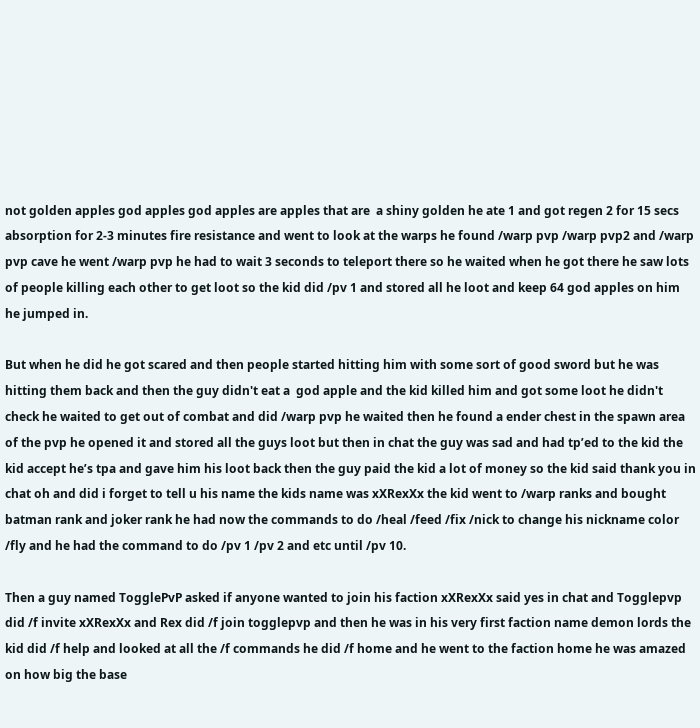not golden apples god apples god apples are apples that are  a shiny golden he ate 1 and got regen 2 for 15 secs absorption for 2-3 minutes fire resistance and went to look at the warps he found /warp pvp /warp pvp2 and /warp pvp cave he went /warp pvp he had to wait 3 seconds to teleport there so he waited when he got there he saw lots of people killing each other to get loot so the kid did /pv 1 and stored all he loot and keep 64 god apples on him he jumped in.

But when he did he got scared and then people started hitting him with some sort of good sword but he was hitting them back and then the guy didn't eat a  god apple and the kid killed him and got some loot he didn't check he waited to get out of combat and did /warp pvp he waited then he found a ender chest in the spawn area of the pvp he opened it and stored all the guys loot but then in chat the guy was sad and had tp’ed to the kid the kid accept he’s tpa and gave him his loot back then the guy paid the kid a lot of money so the kid said thank you in chat oh and did i forget to tell u his name the kids name was xXRexXx the kid went to /warp ranks and bought batman rank and joker rank he had now the commands to do /heal /feed /fix /nick to change his nickname color /fly and he had the command to do /pv 1 /pv 2 and etc until /pv 10.

Then a guy named TogglePvP asked if anyone wanted to join his faction xXRexXx said yes in chat and Togglepvp did /f invite xXRexXx and Rex did /f join togglepvp and then he was in his very first faction name demon lords the kid did /f help and looked at all the /f commands he did /f home and he went to the faction home he was amazed on how big the base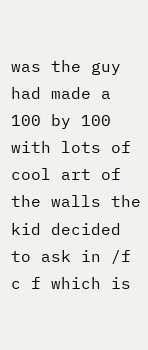was the guy had made a 100 by 100 with lots of cool art of the walls the kid decided to ask in /f c f which is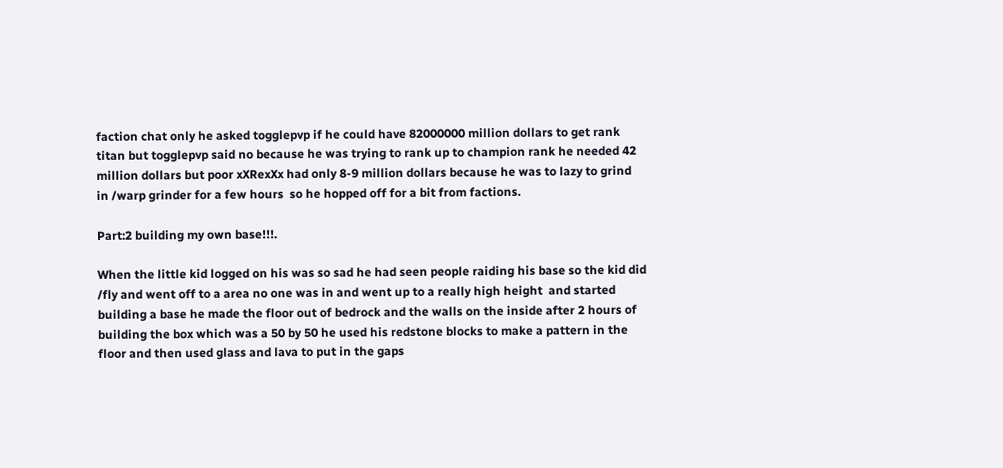faction chat only he asked togglepvp if he could have 82000000 million dollars to get rank titan but togglepvp said no because he was trying to rank up to champion rank he needed 42 million dollars but poor xXRexXx had only 8-9 million dollars because he was to lazy to grind in /warp grinder for a few hours  so he hopped off for a bit from factions.

Part:2 building my own base!!!.

When the little kid logged on his was so sad he had seen people raiding his base so the kid did /fly and went off to a area no one was in and went up to a really high height  and started building a base he made the floor out of bedrock and the walls on the inside after 2 hours of building the box which was a 50 by 50 he used his redstone blocks to make a pattern in the floor and then used glass and lava to put in the gaps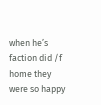when he’s faction did /f home they were so happy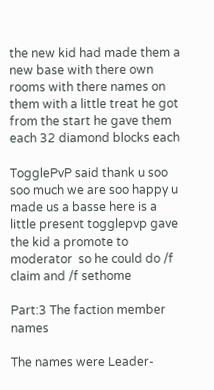the new kid had made them a new base with there own rooms with there names on them with a little treat he got from the start he gave them each 32 diamond blocks each

TogglePvP said thank u soo soo much we are soo happy u made us a basse here is a little present togglepvp gave the kid a promote to moderator  so he could do /f claim and /f sethome

Part:3 The faction member names

The names were Leader-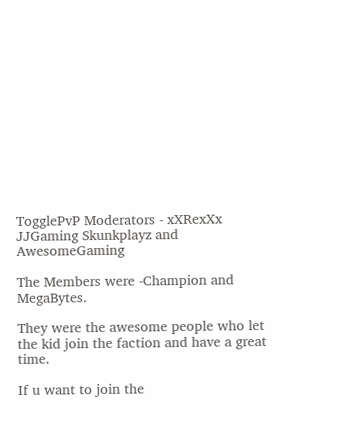TogglePvP Moderators - xXRexXx   JJGaming Skunkplayz and AwesomeGaming

The Members were -Champion and MegaBytes.

They were the awesome people who let the kid join the faction and have a great time.

If u want to join the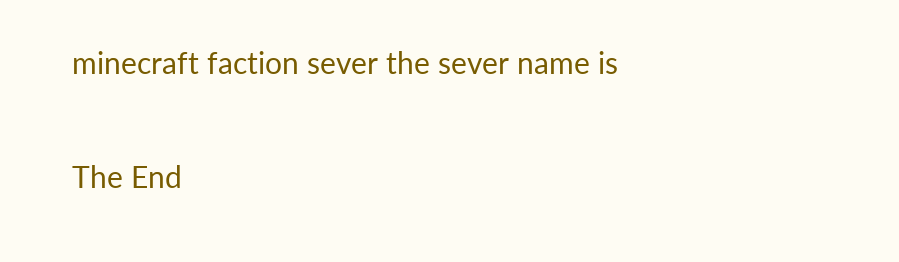minecraft faction sever the sever name is

The End